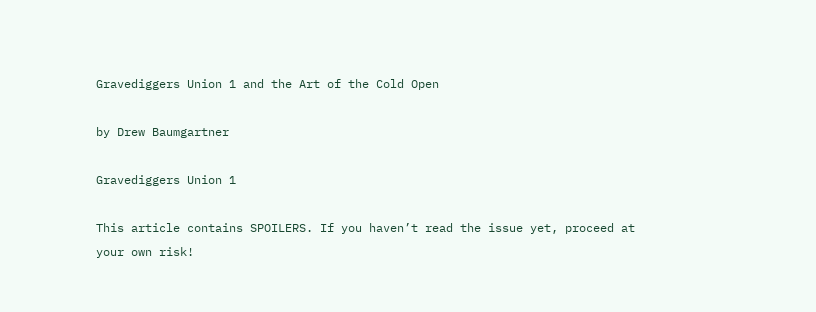Gravediggers Union 1 and the Art of the Cold Open

by Drew Baumgartner

Gravediggers Union 1

This article contains SPOILERS. If you haven’t read the issue yet, proceed at your own risk!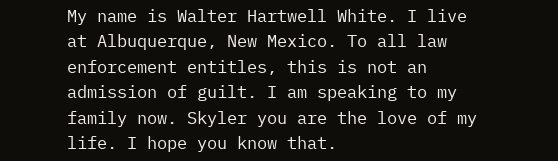My name is Walter Hartwell White. I live at Albuquerque, New Mexico. To all law enforcement entitles, this is not an admission of guilt. I am speaking to my family now. Skyler you are the love of my life. I hope you know that.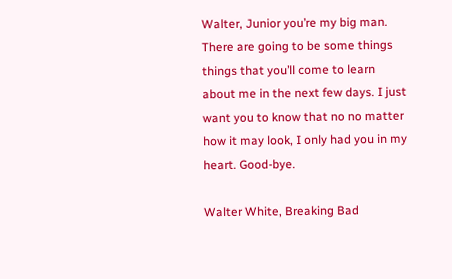Walter, Junior you’re my big man. There are going to be some things things that you’ll come to learn about me in the next few days. I just want you to know that no no matter how it may look, I only had you in my heart. Good-bye.

Walter White, Breaking Bad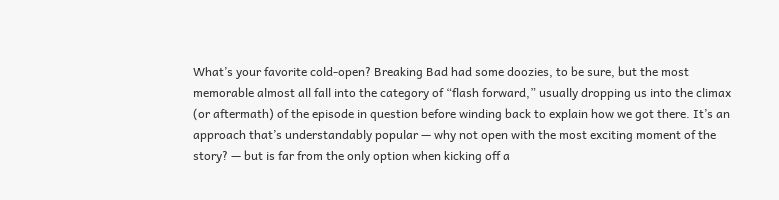What’s your favorite cold-open? Breaking Bad had some doozies, to be sure, but the most memorable almost all fall into the category of “flash forward,” usually dropping us into the climax (or aftermath) of the episode in question before winding back to explain how we got there. It’s an approach that’s understandably popular — why not open with the most exciting moment of the story? — but is far from the only option when kicking off a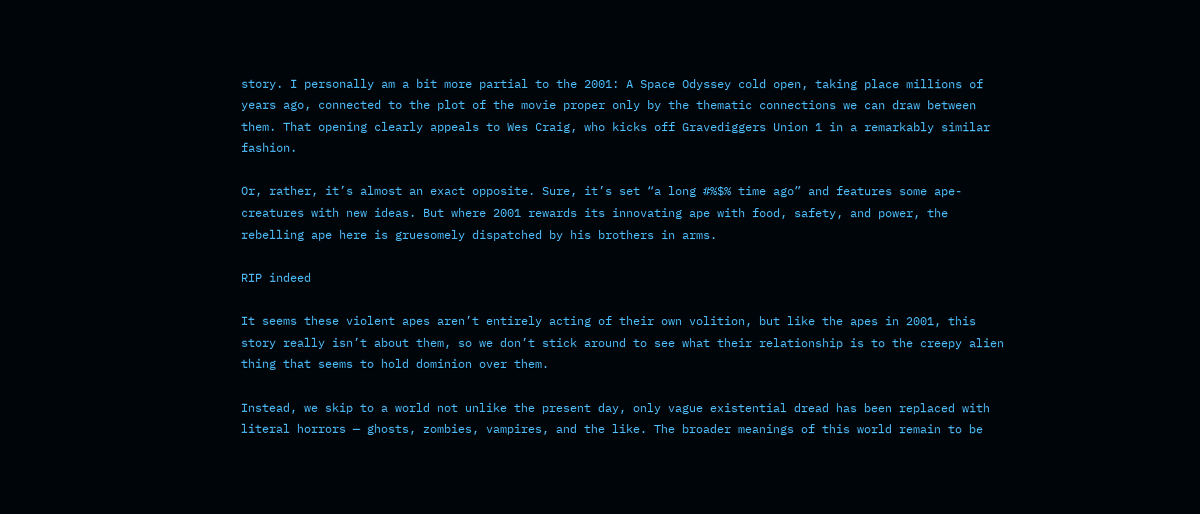story. I personally am a bit more partial to the 2001: A Space Odyssey cold open, taking place millions of years ago, connected to the plot of the movie proper only by the thematic connections we can draw between them. That opening clearly appeals to Wes Craig, who kicks off Gravediggers Union 1 in a remarkably similar fashion.

Or, rather, it’s almost an exact opposite. Sure, it’s set “a long #%$% time ago” and features some ape-creatures with new ideas. But where 2001 rewards its innovating ape with food, safety, and power, the rebelling ape here is gruesomely dispatched by his brothers in arms.

RIP indeed

It seems these violent apes aren’t entirely acting of their own volition, but like the apes in 2001, this story really isn’t about them, so we don’t stick around to see what their relationship is to the creepy alien thing that seems to hold dominion over them.

Instead, we skip to a world not unlike the present day, only vague existential dread has been replaced with literal horrors — ghosts, zombies, vampires, and the like. The broader meanings of this world remain to be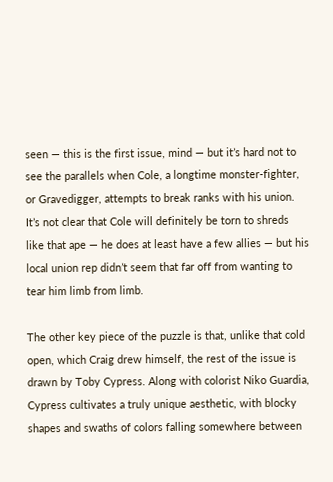seen — this is the first issue, mind — but it’s hard not to see the parallels when Cole, a longtime monster-fighter, or Gravedigger, attempts to break ranks with his union. It’s not clear that Cole will definitely be torn to shreds like that ape — he does at least have a few allies — but his local union rep didn’t seem that far off from wanting to tear him limb from limb.

The other key piece of the puzzle is that, unlike that cold open, which Craig drew himself, the rest of the issue is drawn by Toby Cypress. Along with colorist Niko Guardia, Cypress cultivates a truly unique aesthetic, with blocky shapes and swaths of colors falling somewhere between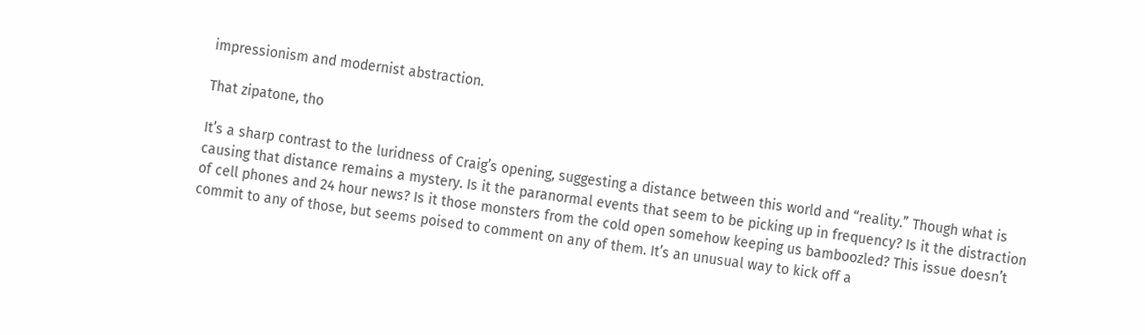impressionism and modernist abstraction.

That zipatone, tho

It’s a sharp contrast to the luridness of Craig’s opening, suggesting a distance between this world and “reality.” Though what is causing that distance remains a mystery. Is it the paranormal events that seem to be picking up in frequency? Is it the distraction of cell phones and 24 hour news? Is it those monsters from the cold open somehow keeping us bamboozled? This issue doesn’t commit to any of those, but seems poised to comment on any of them. It’s an unusual way to kick off a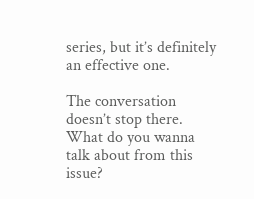series, but it’s definitely an effective one.

The conversation doesn’t stop there. What do you wanna talk about from this issue?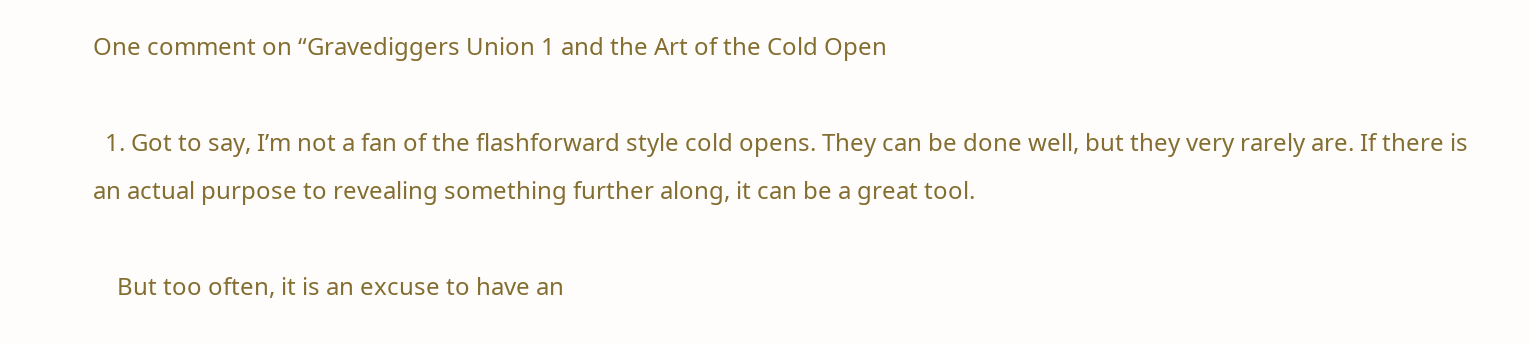One comment on “Gravediggers Union 1 and the Art of the Cold Open

  1. Got to say, I’m not a fan of the flashforward style cold opens. They can be done well, but they very rarely are. If there is an actual purpose to revealing something further along, it can be a great tool.

    But too often, it is an excuse to have an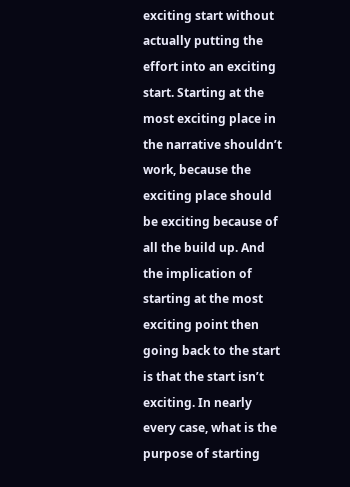exciting start without actually putting the effort into an exciting start. Starting at the most exciting place in the narrative shouldn’t work, because the exciting place should be exciting because of all the build up. And the implication of starting at the most exciting point then going back to the start is that the start isn’t exciting. In nearly every case, what is the purpose of starting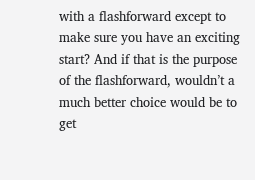with a flashforward except to make sure you have an exciting start? And if that is the purpose of the flashforward, wouldn’t a much better choice would be to get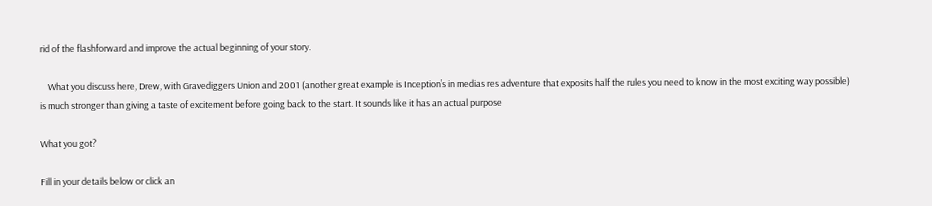rid of the flashforward and improve the actual beginning of your story.

    What you discuss here, Drew, with Gravediggers Union and 2001 (another great example is Inception’s in medias res adventure that exposits half the rules you need to know in the most exciting way possible) is much stronger than giving a taste of excitement before going back to the start. It sounds like it has an actual purpose

What you got?

Fill in your details below or click an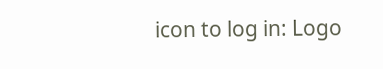icon to log in: Logo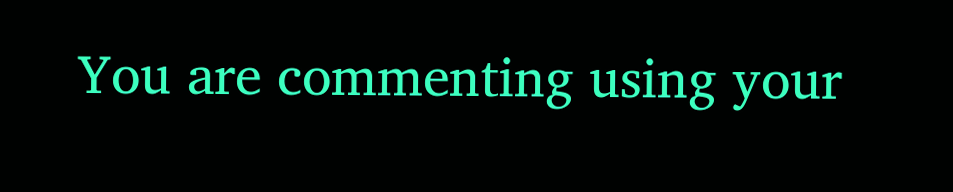You are commenting using your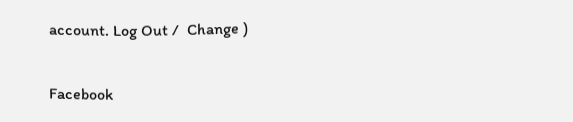account. Log Out /  Change )

Facebook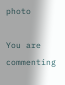photo

You are commenting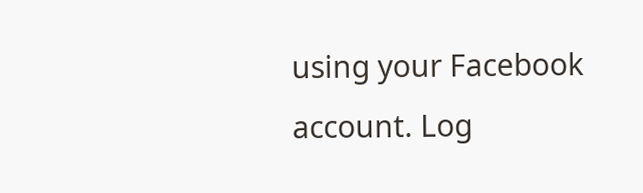using your Facebook account. Log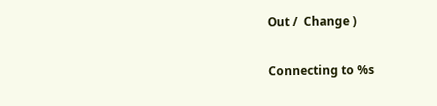Out /  Change )

Connecting to %s